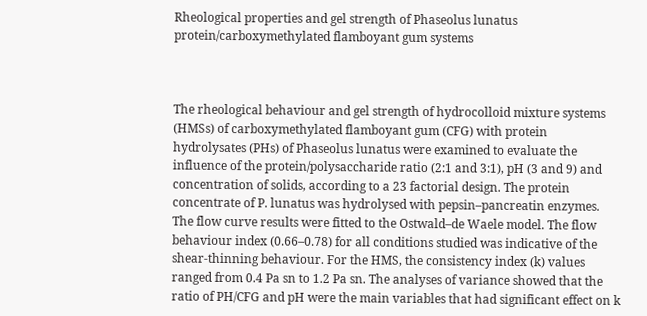Rheological properties and gel strength of Phaseolus lunatus protein/carboxymethylated flamboyant gum systems



The rheological behaviour and gel strength of hydrocolloid mixture systems (HMSs) of carboxymethylated flamboyant gum (CFG) with protein hydrolysates (PHs) of Phaseolus lunatus were examined to evaluate the influence of the protein/polysaccharide ratio (2:1 and 3:1), pH (3 and 9) and concentration of solids, according to a 23 factorial design. The protein concentrate of P. lunatus was hydrolysed with pepsin–pancreatin enzymes. The flow curve results were fitted to the Ostwald–de Waele model. The flow behaviour index (0.66–0.78) for all conditions studied was indicative of the shear-thinning behaviour. For the HMS, the consistency index (k) values ranged from 0.4 Pa sn to 1.2 Pa sn. The analyses of variance showed that the ratio of PH/CFG and pH were the main variables that had significant effect on k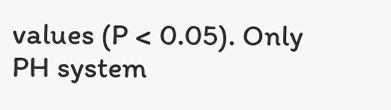values (P < 0.05). Only PH system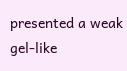presented a weak gel-like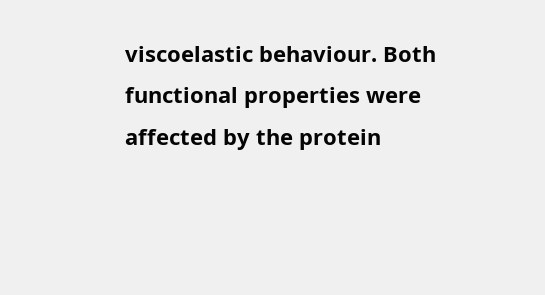viscoelastic behaviour. Both functional properties were affected by the protein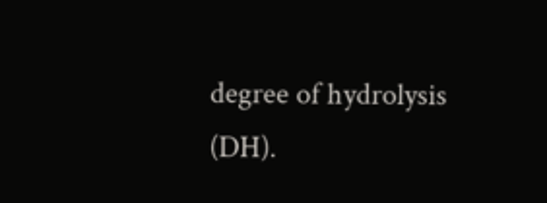degree of hydrolysis (DH).